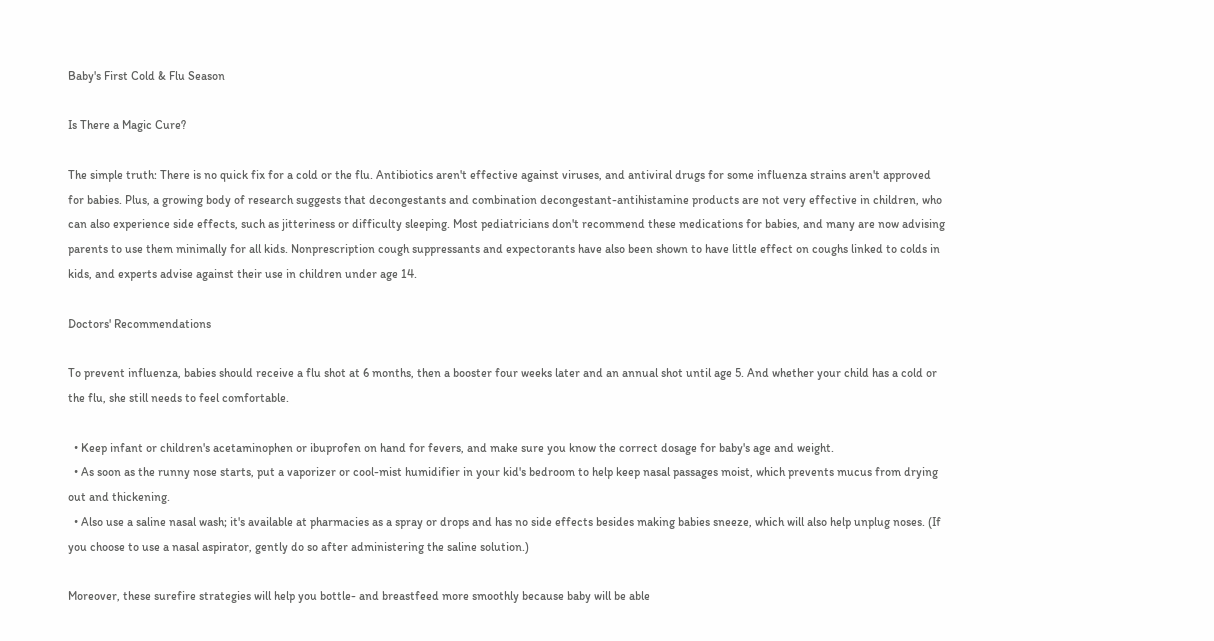Baby's First Cold & Flu Season

Is There a Magic Cure?

The simple truth: There is no quick fix for a cold or the flu. Antibiotics aren't effective against viruses, and antiviral drugs for some influenza strains aren't approved for babies. Plus, a growing body of research suggests that decongestants and combination decongestant-antihistamine products are not very effective in children, who can also experience side effects, such as jitteriness or difficulty sleeping. Most pediatricians don't recommend these medications for babies, and many are now advising parents to use them minimally for all kids. Nonprescription cough suppressants and expectorants have also been shown to have little effect on coughs linked to colds in kids, and experts advise against their use in children under age 14.

Doctors' Recommendations

To prevent influenza, babies should receive a flu shot at 6 months, then a booster four weeks later and an annual shot until age 5. And whether your child has a cold or the flu, she still needs to feel comfortable.

  • Keep infant or children's acetaminophen or ibuprofen on hand for fevers, and make sure you know the correct dosage for baby's age and weight.
  • As soon as the runny nose starts, put a vaporizer or cool-mist humidifier in your kid's bedroom to help keep nasal passages moist, which prevents mucus from drying out and thickening.
  • Also use a saline nasal wash; it's available at pharmacies as a spray or drops and has no side effects besides making babies sneeze, which will also help unplug noses. (If you choose to use a nasal aspirator, gently do so after administering the saline solution.)

Moreover, these surefire strategies will help you bottle- and breastfeed more smoothly because baby will be able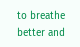to breathe better and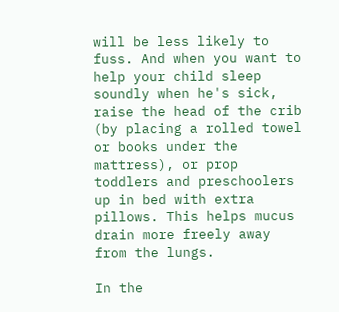will be less likely to fuss. And when you want to help your child sleep soundly when he's sick, raise the head of the crib (by placing a rolled towel or books under the mattress), or prop toddlers and preschoolers up in bed with extra pillows. This helps mucus drain more freely away from the lungs.

In the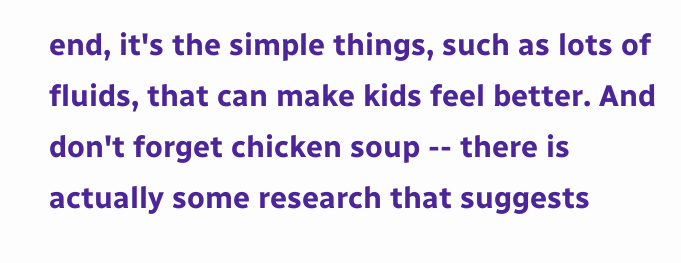end, it's the simple things, such as lots of fluids, that can make kids feel better. And don't forget chicken soup -- there is actually some research that suggests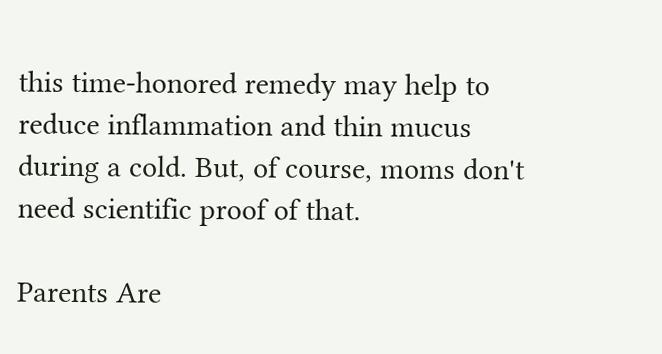this time-honored remedy may help to reduce inflammation and thin mucus during a cold. But, of course, moms don't need scientific proof of that.

Parents Are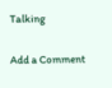Talking

Add a Comment